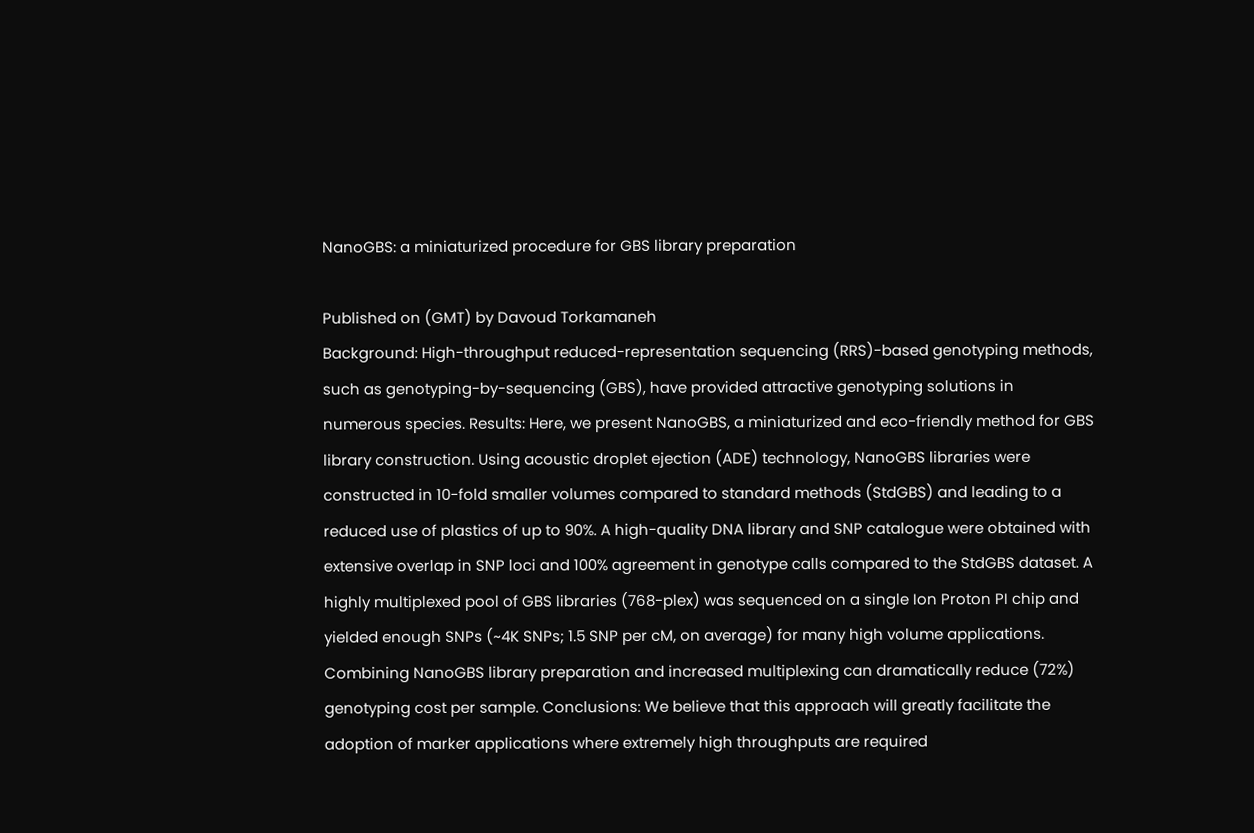NanoGBS: a miniaturized procedure for GBS library preparation

Published on (GMT) by Davoud Torkamaneh
Background: High-throughput reduced-representation sequencing (RRS)-based genotyping methods, such as genotyping-by-sequencing (GBS), have provided attractive genotyping solutions in numerous species. Results: Here, we present NanoGBS, a miniaturized and eco-friendly method for GBS library construction. Using acoustic droplet ejection (ADE) technology, NanoGBS libraries were constructed in 10-fold smaller volumes compared to standard methods (StdGBS) and leading to a reduced use of plastics of up to 90%. A high-quality DNA library and SNP catalogue were obtained with extensive overlap in SNP loci and 100% agreement in genotype calls compared to the StdGBS dataset. A highly multiplexed pool of GBS libraries (768-plex) was sequenced on a single Ion Proton PI chip and yielded enough SNPs (~4K SNPs; 1.5 SNP per cM, on average) for many high volume applications. Combining NanoGBS library preparation and increased multiplexing can dramatically reduce (72%) genotyping cost per sample. Conclusions: We believe that this approach will greatly facilitate the adoption of marker applications where extremely high throughputs are required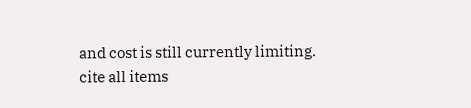and cost is still currently limiting.
cite all items